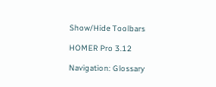Show/Hide Toolbars

HOMER Pro 3.12

Navigation: Glossary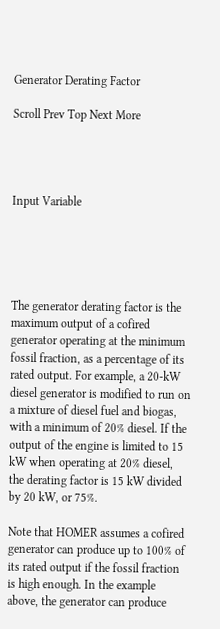Generator Derating Factor

Scroll Prev Top Next More




Input Variable





The generator derating factor is the maximum output of a cofired generator operating at the minimum fossil fraction, as a percentage of its rated output. For example, a 20-kW diesel generator is modified to run on a mixture of diesel fuel and biogas, with a minimum of 20% diesel. If the output of the engine is limited to 15 kW when operating at 20% diesel, the derating factor is 15 kW divided by 20 kW, or 75%.

Note that HOMER assumes a cofired generator can produce up to 100% of its rated output if the fossil fraction is high enough. In the example above, the generator can produce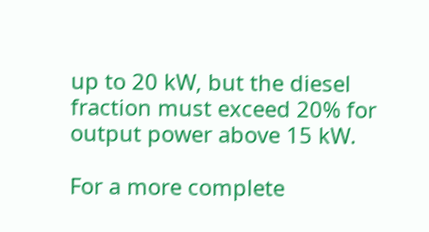up to 20 kW, but the diesel fraction must exceed 20% for output power above 15 kW.

For a more complete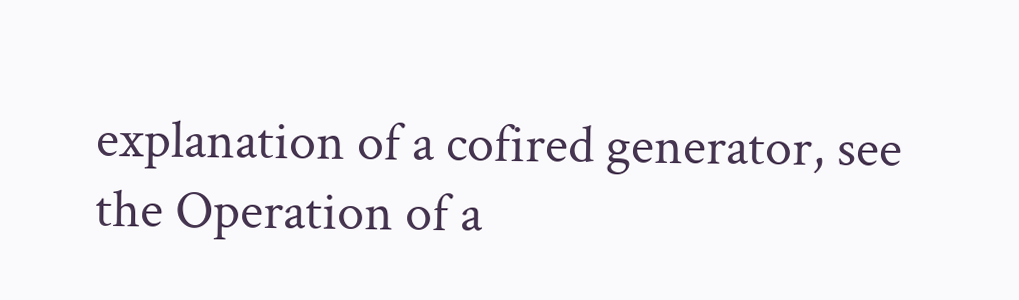explanation of a cofired generator, see the Operation of a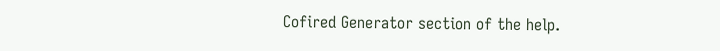Cofired Generator section of the help.